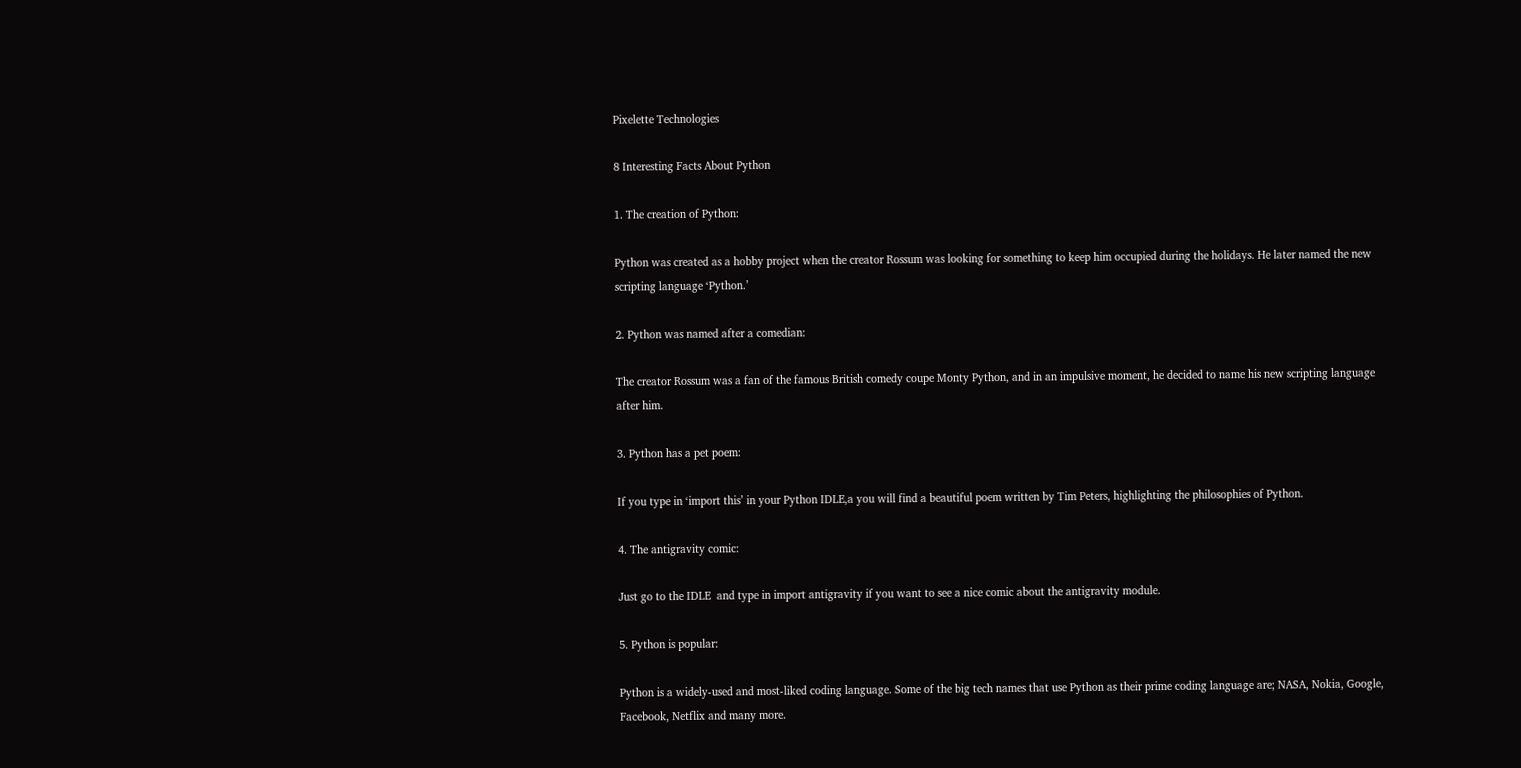Pixelette Technologies

8 Interesting Facts About Python

1. The creation of Python:

Python was created as a hobby project when the creator Rossum was looking for something to keep him occupied during the holidays. He later named the new scripting language ‘Python.’

2. Python was named after a comedian:

The creator Rossum was a fan of the famous British comedy coupe Monty Python, and in an impulsive moment, he decided to name his new scripting language after him.

3. Python has a pet poem:

If you type in ‘import this’ in your Python IDLE,a you will find a beautiful poem written by Tim Peters, highlighting the philosophies of Python.

4. The antigravity comic:

Just go to the IDLE  and type in import antigravity if you want to see a nice comic about the antigravity module.

5. Python is popular:

Python is a widely-used and most-liked coding language. Some of the big tech names that use Python as their prime coding language are; NASA, Nokia, Google, Facebook, Netflix and many more.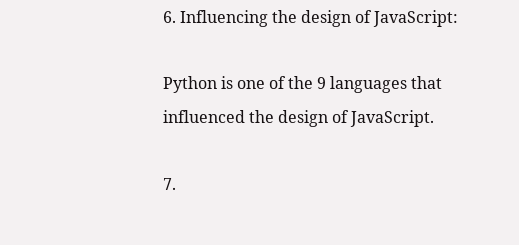6. Influencing the design of JavaScript:

Python is one of the 9 languages that influenced the design of JavaScript.

7.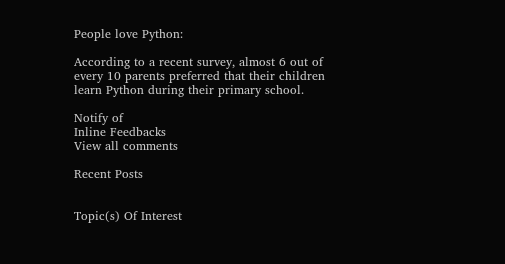People love Python:

According to a recent survey, almost 6 out of every 10 parents preferred that their children learn Python during their primary school.

Notify of
Inline Feedbacks
View all comments

Recent Posts


Topic(s) Of Interest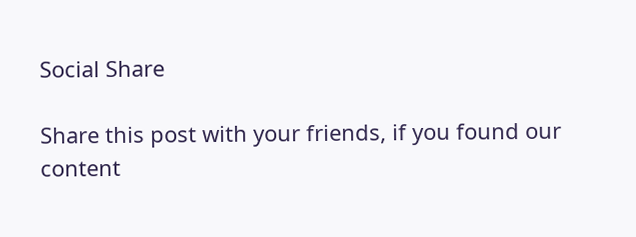Social Share

Share this post with your friends, if you found our content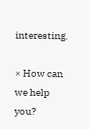interesting.

× How can we help you?